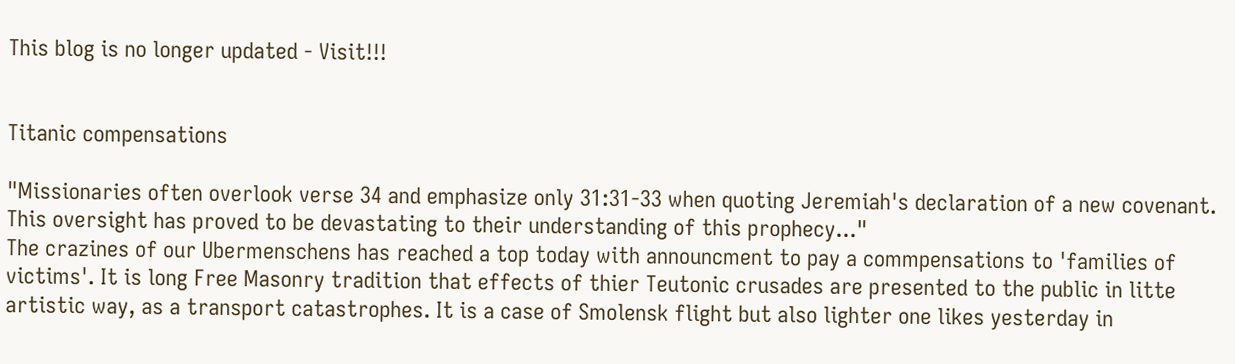This blog is no longer updated - Visit!!!


Titanic compensations

"Missionaries often overlook verse 34 and emphasize only 31:31-33 when quoting Jeremiah's declaration of a new covenant. This oversight has proved to be devastating to their understanding of this prophecy..."
The crazines of our Ubermenschens has reached a top today with announcment to pay a commpensations to 'families of victims'. It is long Free Masonry tradition that effects of thier Teutonic crusades are presented to the public in litte artistic way, as a transport catastrophes. It is a case of Smolensk flight but also lighter one likes yesterday in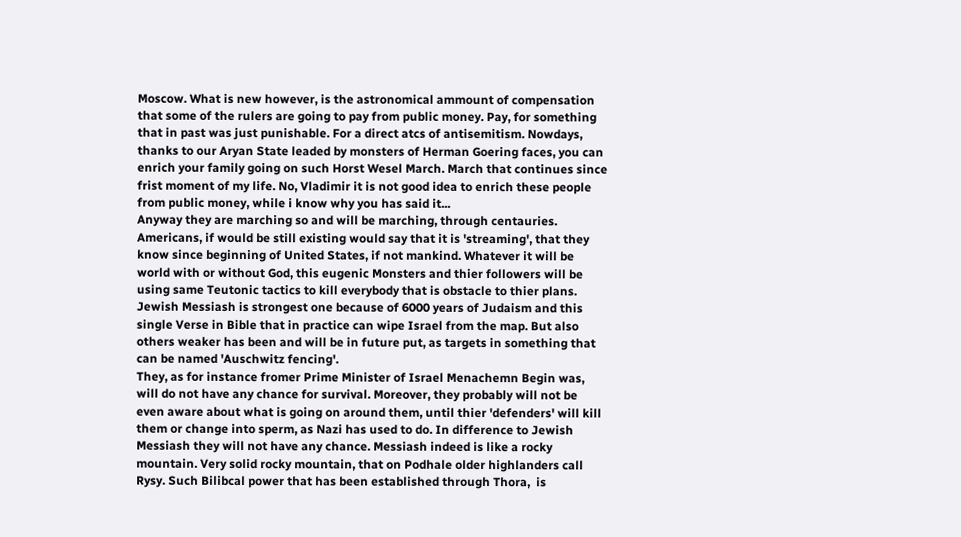Moscow. What is new however, is the astronomical ammount of compensation that some of the rulers are going to pay from public money. Pay, for something that in past was just punishable. For a direct atcs of antisemitism. Nowdays, thanks to our Aryan State leaded by monsters of Herman Goering faces, you can enrich your family going on such Horst Wesel March. March that continues since frist moment of my life. No, Vladimir it is not good idea to enrich these people from public money, while i know why you has said it...
Anyway they are marching so and will be marching, through centauries. Americans, if would be still existing would say that it is 'streaming', that they know since beginning of United States, if not mankind. Whatever it will be world with or without God, this eugenic Monsters and thier followers will be using same Teutonic tactics to kill everybody that is obstacle to thier plans. Jewish Messiash is strongest one because of 6000 years of Judaism and this single Verse in Bible that in practice can wipe Israel from the map. But also others weaker has been and will be in future put, as targets in something that can be named 'Auschwitz fencing'.
They, as for instance fromer Prime Minister of Israel Menachemn Begin was, will do not have any chance for survival. Moreover, they probably will not be even aware about what is going on around them, until thier 'defenders' will kill them or change into sperm, as Nazi has used to do. In difference to Jewish Messiash they will not have any chance. Messiash indeed is like a rocky mountain. Very solid rocky mountain, that on Podhale older highlanders call Rysy. Such Bilibcal power that has been established through Thora,  is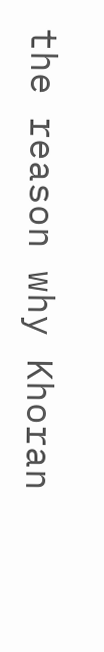the reason why Khoran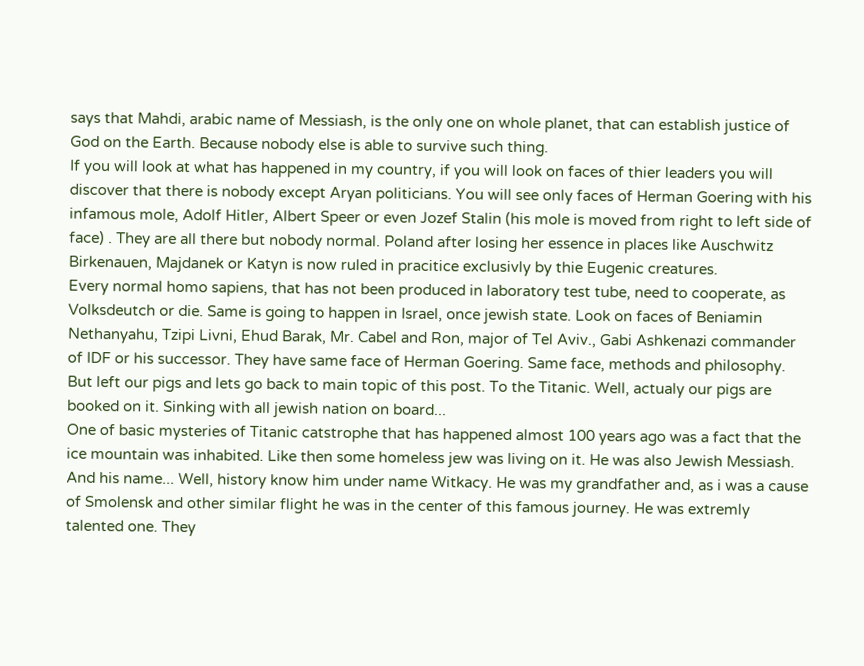says that Mahdi, arabic name of Messiash, is the only one on whole planet, that can establish justice of God on the Earth. Because nobody else is able to survive such thing.
If you will look at what has happened in my country, if you will look on faces of thier leaders you will discover that there is nobody except Aryan politicians. You will see only faces of Herman Goering with his infamous mole, Adolf Hitler, Albert Speer or even Jozef Stalin (his mole is moved from right to left side of face) . They are all there but nobody normal. Poland after losing her essence in places like Auschwitz Birkenauen, Majdanek or Katyn is now ruled in pracitice exclusivly by thie Eugenic creatures.
Every normal homo sapiens, that has not been produced in laboratory test tube, need to cooperate, as Volksdeutch or die. Same is going to happen in Israel, once jewish state. Look on faces of Beniamin Nethanyahu, Tzipi Livni, Ehud Barak, Mr. Cabel and Ron, major of Tel Aviv., Gabi Ashkenazi commander of IDF or his successor. They have same face of Herman Goering. Same face, methods and philosophy.
But left our pigs and lets go back to main topic of this post. To the Titanic. Well, actualy our pigs are booked on it. Sinking with all jewish nation on board...
One of basic mysteries of Titanic catstrophe that has happened almost 100 years ago was a fact that the ice mountain was inhabited. Like then some homeless jew was living on it. He was also Jewish Messiash. And his name... Well, history know him under name Witkacy. He was my grandfather and, as i was a cause of Smolensk and other similar flight he was in the center of this famous journey. He was extremly talented one. They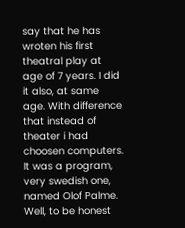say that he has wroten his first theatral play at age of 7 years. I did it also, at same age. With difference that instead of theater i had choosen computers. It was a program, very swedish one, named Olof Palme.
Well, to be honest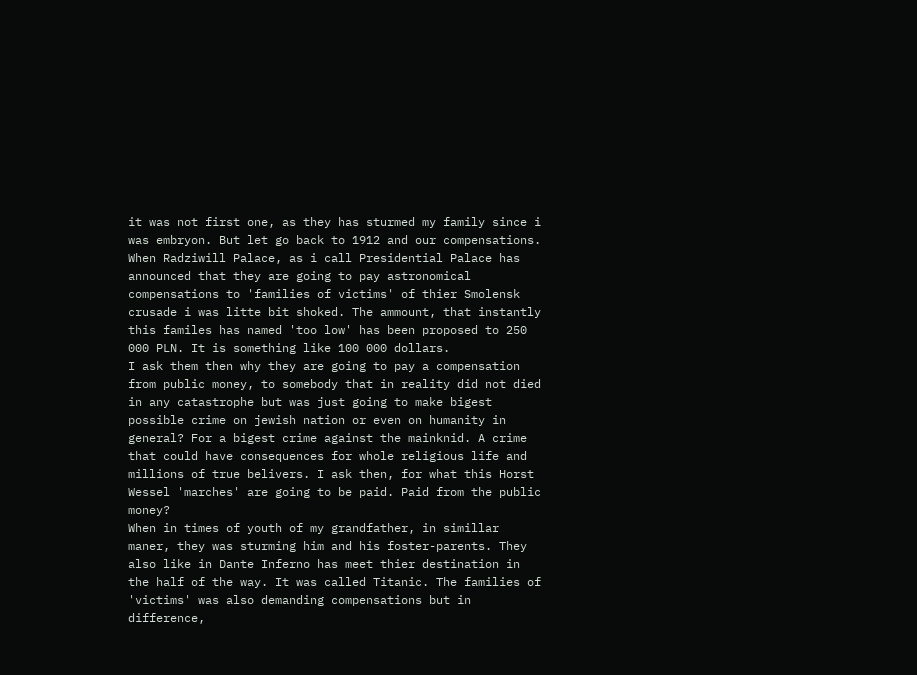it was not first one, as they has sturmed my family since i was embryon. But let go back to 1912 and our compensations. When Radziwill Palace, as i call Presidential Palace has announced that they are going to pay astronomical compensations to 'families of victims' of thier Smolensk crusade i was litte bit shoked. The ammount, that instantly this familes has named 'too low' has been proposed to 250 000 PLN. It is something like 100 000 dollars.
I ask them then why they are going to pay a compensation from public money, to somebody that in reality did not died in any catastrophe but was just going to make bigest possible crime on jewish nation or even on humanity in general? For a bigest crime against the mainknid. A crime that could have consequences for whole religious life and millions of true belivers. I ask then, for what this Horst Wessel 'marches' are going to be paid. Paid from the public money?
When in times of youth of my grandfather, in simillar maner, they was sturming him and his foster-parents. They also like in Dante Inferno has meet thier destination in the half of the way. It was called Titanic. The families of 'victims' was also demanding compensations but in difference,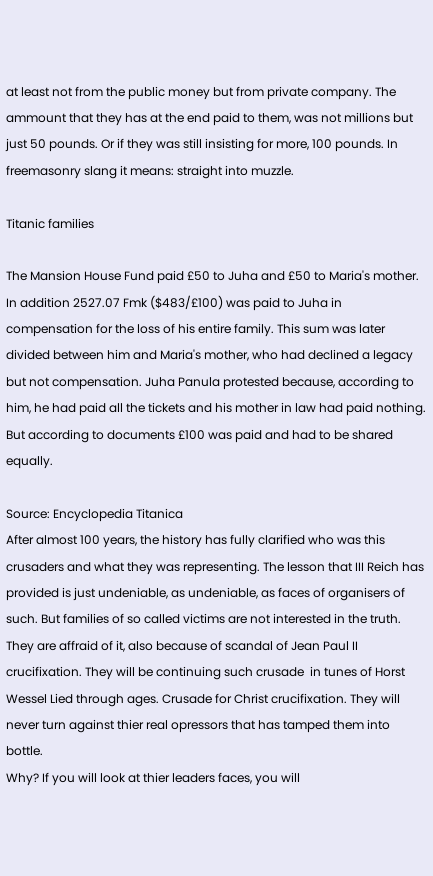at least not from the public money but from private company. The ammount that they has at the end paid to them, was not millions but just 50 pounds. Or if they was still insisting for more, 100 pounds. In freemasonry slang it means: straight into muzzle.

Titanic families

The Mansion House Fund paid £50 to Juha and £50 to Maria's mother. In addition 2527.07 Fmk ($483/£100) was paid to Juha in compensation for the loss of his entire family. This sum was later divided between him and Maria's mother, who had declined a legacy but not compensation. Juha Panula protested because, according to him, he had paid all the tickets and his mother in law had paid nothing. But according to documents £100 was paid and had to be shared equally.

Source: Encyclopedia Titanica
After almost 100 years, the history has fully clarified who was this crusaders and what they was representing. The lesson that III Reich has provided is just undeniable, as undeniable, as faces of organisers of such. But families of so called victims are not interested in the truth. They are affraid of it, also because of scandal of Jean Paul II crucifixation. They will be continuing such crusade  in tunes of Horst Wessel Lied through ages. Crusade for Christ crucifixation. They will never turn against thier real opressors that has tamped them into bottle.
Why? If you will look at thier leaders faces, you will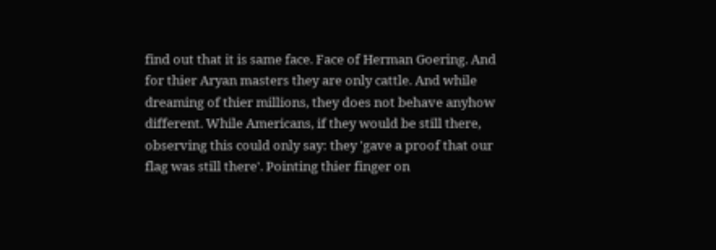find out that it is same face. Face of Herman Goering. And for thier Aryan masters they are only cattle. And while dreaming of thier millions, they does not behave anyhow different. While Americans, if they would be still there, observing this could only say: they 'gave a proof that our flag was still there'. Pointing thier finger on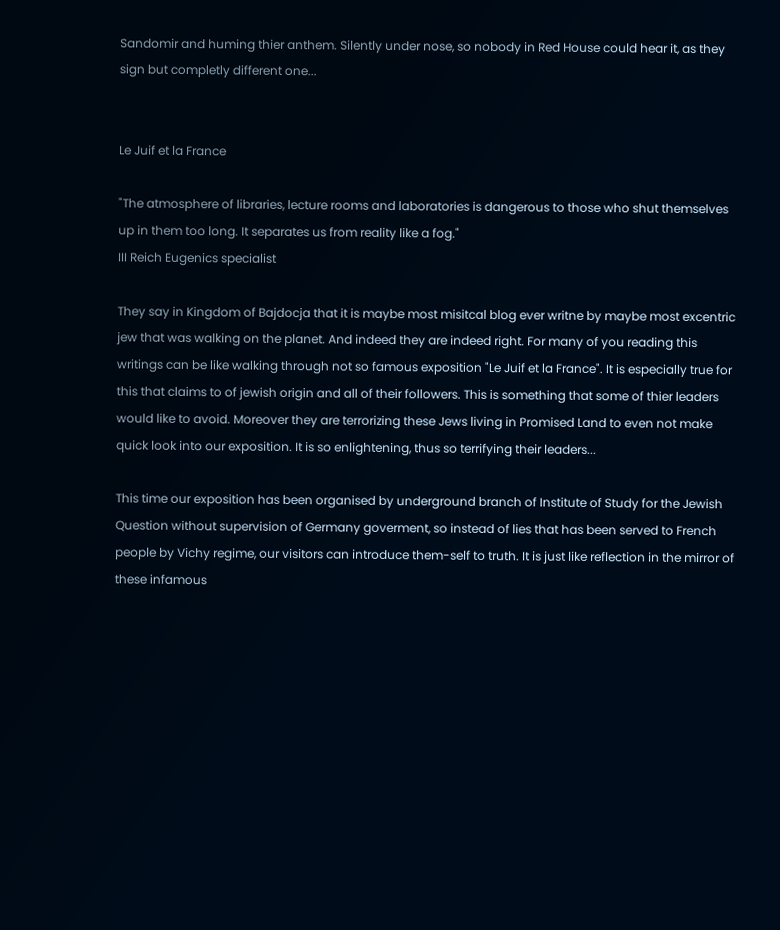Sandomir and huming thier anthem. Silently under nose, so nobody in Red House could hear it, as they sign but completly different one...


Le Juif et la France

"The atmosphere of libraries, lecture rooms and laboratories is dangerous to those who shut themselves up in them too long. It separates us from reality like a fog."
III Reich Eugenics specialist

They say in Kingdom of Bajdocja that it is maybe most misitcal blog ever writne by maybe most excentric jew that was walking on the planet. And indeed they are indeed right. For many of you reading this writings can be like walking through not so famous exposition "Le Juif et la France". It is especially true for this that claims to of jewish origin and all of their followers. This is something that some of thier leaders would like to avoid. Moreover they are terrorizing these Jews living in Promised Land to even not make quick look into our exposition. It is so enlightening, thus so terrifying their leaders...

This time our exposition has been organised by underground branch of Institute of Study for the Jewish Question without supervision of Germany goverment, so instead of lies that has been served to French people by Vichy regime, our visitors can introduce them-self to truth. It is just like reflection in the mirror of these infamous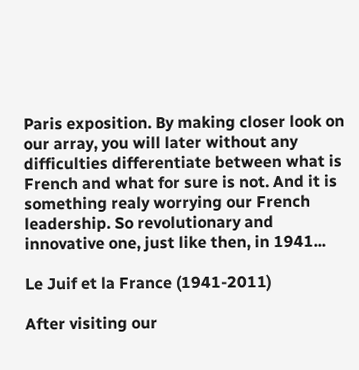Paris exposition. By making closer look on our array, you will later without any difficulties differentiate between what is French and what for sure is not. And it is something realy worrying our French leadership. So revolutionary and innovative one, just like then, in 1941...

Le Juif et la France (1941-2011)

After visiting our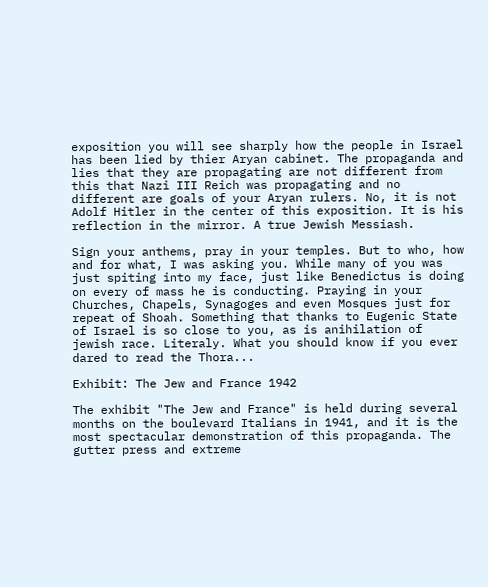exposition you will see sharply how the people in Israel has been lied by thier Aryan cabinet. The propaganda and lies that they are propagating are not different from this that Nazi III Reich was propagating and no different are goals of your Aryan rulers. No, it is not Adolf Hitler in the center of this exposition. It is his reflection in the mirror. A true Jewish Messiash.

Sign your anthems, pray in your temples. But to who, how and for what, I was asking you. While many of you was just spiting into my face, just like Benedictus is doing on every of mass he is conducting. Praying in your Churches, Chapels, Synagoges and even Mosques just for repeat of Shoah. Something that thanks to Eugenic State of Israel is so close to you, as is anihilation of jewish race. Literaly. What you should know if you ever dared to read the Thora...

Exhibit: The Jew and France 1942

The exhibit "The Jew and France" is held during several months on the boulevard Italians in 1941, and it is the most spectacular demonstration of this propaganda. The gutter press and extreme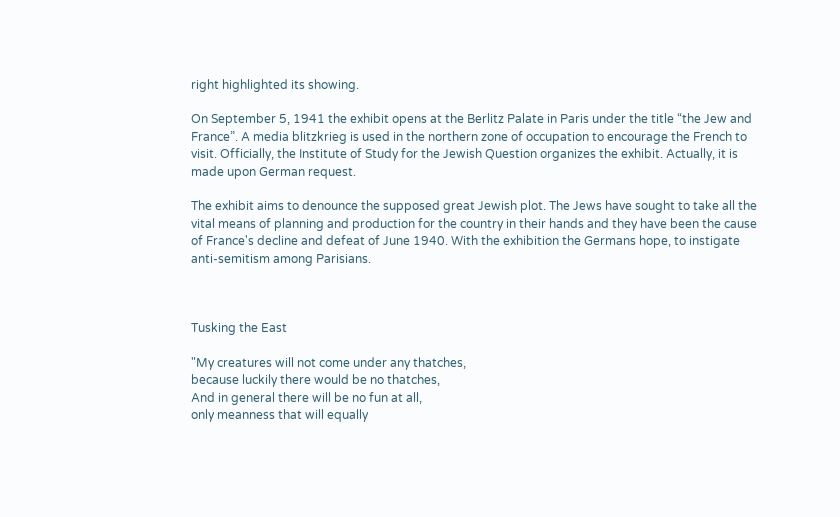right highlighted its showing.

On September 5, 1941 the exhibit opens at the Berlitz Palate in Paris under the title “the Jew and France”. A media blitzkrieg is used in the northern zone of occupation to encourage the French to visit. Officially, the Institute of Study for the Jewish Question organizes the exhibit. Actually, it is made upon German request.

The exhibit aims to denounce the supposed great Jewish plot. The Jews have sought to take all the vital means of planning and production for the country in their hands and they have been the cause of France's decline and defeat of June 1940. With the exhibition the Germans hope, to instigate anti-semitism among Parisians.



Tusking the East

"My creatures will not come under any thatches,
because luckily there would be no thatches,
And in general there will be no fun at all,
only meanness that will equally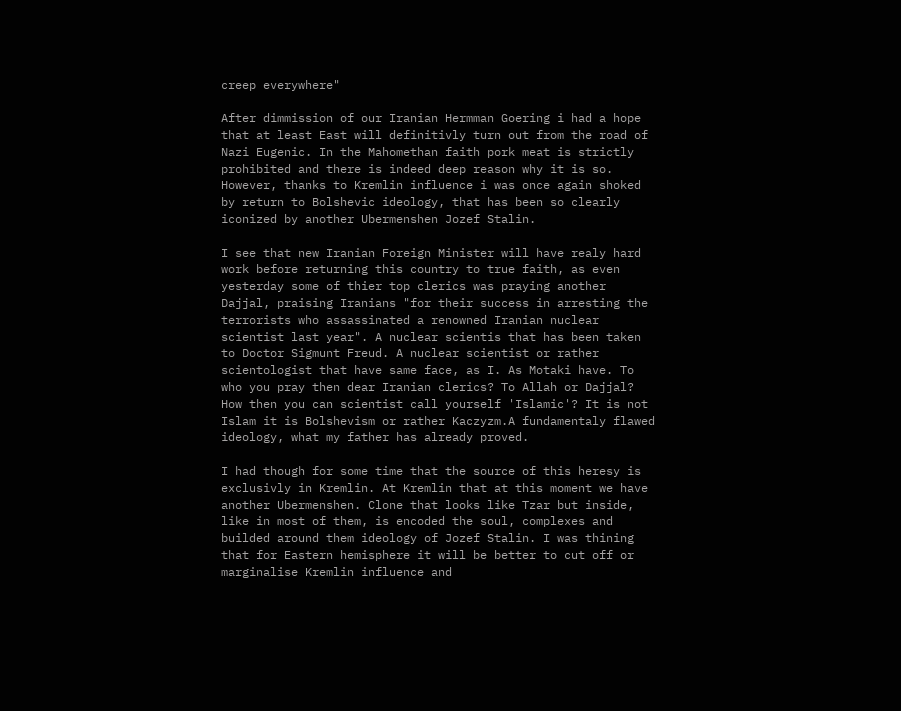creep everywhere"

After dimmission of our Iranian Hermman Goering i had a hope that at least East will definitivly turn out from the road of Nazi Eugenic. In the Mahomethan faith pork meat is strictly prohibited and there is indeed deep reason why it is so. However, thanks to Kremlin influence i was once again shoked by return to Bolshevic ideology, that has been so clearly iconized by another Ubermenshen Jozef Stalin.

I see that new Iranian Foreign Minister will have realy hard work before returning this country to true faith, as even yesterday some of thier top clerics was praying another Dajjal, praising Iranians "for their success in arresting the terrorists who assassinated a renowned Iranian nuclear scientist last year". A nuclear scientis that has been taken to Doctor Sigmunt Freud. A nuclear scientist or rather scientologist that have same face, as I. As Motaki have. To who you pray then dear Iranian clerics? To Allah or Dajjal? How then you can scientist call yourself 'Islamic'? It is not Islam it is Bolshevism or rather Kaczyzm.A fundamentaly flawed ideology, what my father has already proved.

I had though for some time that the source of this heresy is exclusivly in Kremlin. At Kremlin that at this moment we have another Ubermenshen. Clone that looks like Tzar but inside, like in most of them, is encoded the soul, complexes and builded around them ideology of Jozef Stalin. I was thining that for Eastern hemisphere it will be better to cut off or marginalise Kremlin influence and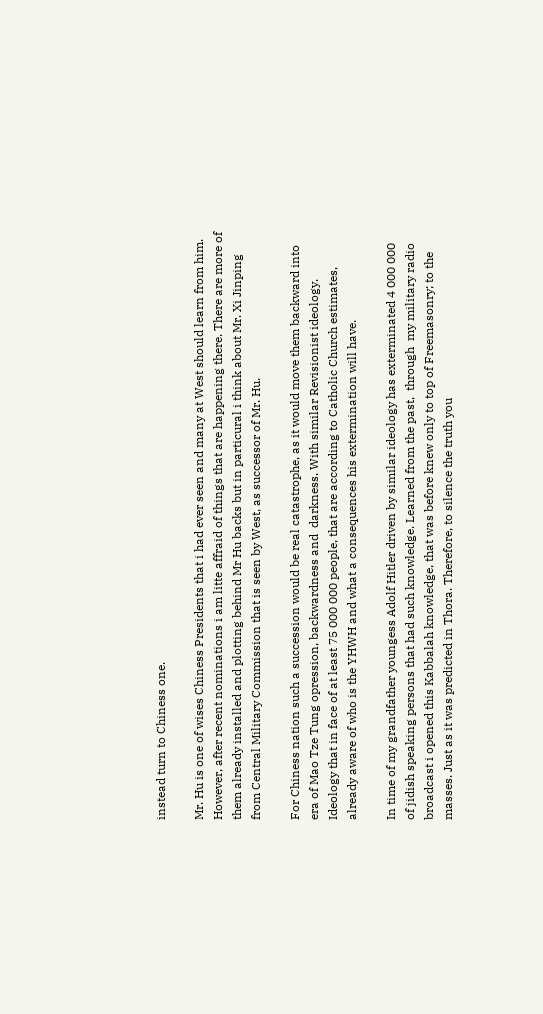instead turn to Chiness one.

Mr. Hu is one of wises Chiness Presidents that i had ever seen and many at West should learn from him. However, after recent nominations i am litte affraid of things that are happening there. There are more of them already installed and plotting behind Mr Hu backs but in particural i think about Mr. Xi Jinping from Central Military Commission that is seen by West, as successor of Mr. Hu.

For Chiness nation such a succession would be real catastrophe, as it would move them backward into era of Mao Tze Tung opression, backwardness and  darkness. With similar Revisionist ideology. Ideology that in face of at least 75 000 000 people, that are according to Catholic Church estimates, already aware of who is the YHWH and what a consequences his extermination will have.

In time of my grandfather youngess Adolf Hitler driven by similar ideology has exterminated 4 000 000 of jidish speaking persons that had such knowledge. Learned from the past,  through  my military radio broadcast i opened this Kabbalah knowledge, that was before knew only to top of Freemasonry; to the masses. Just as it was predicted in Thora. Therefore, to silence the truth you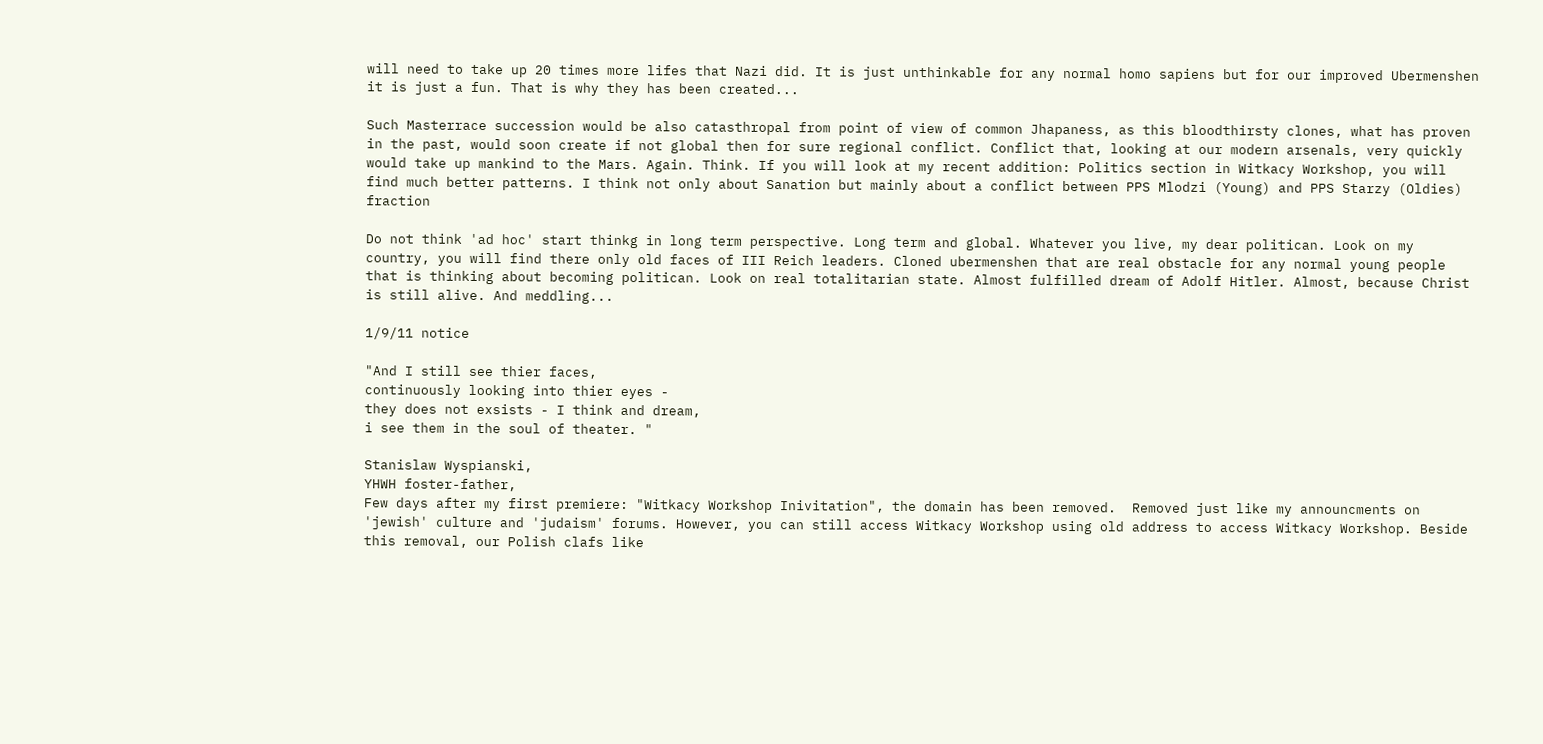will need to take up 20 times more lifes that Nazi did. It is just unthinkable for any normal homo sapiens but for our improved Ubermenshen it is just a fun. That is why they has been created...

Such Masterrace succession would be also catasthropal from point of view of common Jhapaness, as this bloodthirsty clones, what has proven in the past, would soon create if not global then for sure regional conflict. Conflict that, looking at our modern arsenals, very quickly would take up mankind to the Mars. Again. Think. If you will look at my recent addition: Politics section in Witkacy Workshop, you will find much better patterns. I think not only about Sanation but mainly about a conflict between PPS Mlodzi (Young) and PPS Starzy (Oldies) fraction

Do not think 'ad hoc' start thinkg in long term perspective. Long term and global. Whatever you live, my dear politican. Look on my country, you will find there only old faces of III Reich leaders. Cloned ubermenshen that are real obstacle for any normal young people that is thinking about becoming politican. Look on real totalitarian state. Almost fulfilled dream of Adolf Hitler. Almost, because Christ is still alive. And meddling...

1/9/11 notice

"And I still see thier faces,
continuously looking into thier eyes -
they does not exsists - I think and dream,
i see them in the soul of theater. "

Stanislaw Wyspianski,
YHWH foster-father,
Few days after my first premiere: "Witkacy Workshop Inivitation", the domain has been removed.  Removed just like my announcments on 'jewish' culture and 'judaism' forums. However, you can still access Witkacy Workshop using old address to access Witkacy Workshop. Beside this removal, our Polish clafs like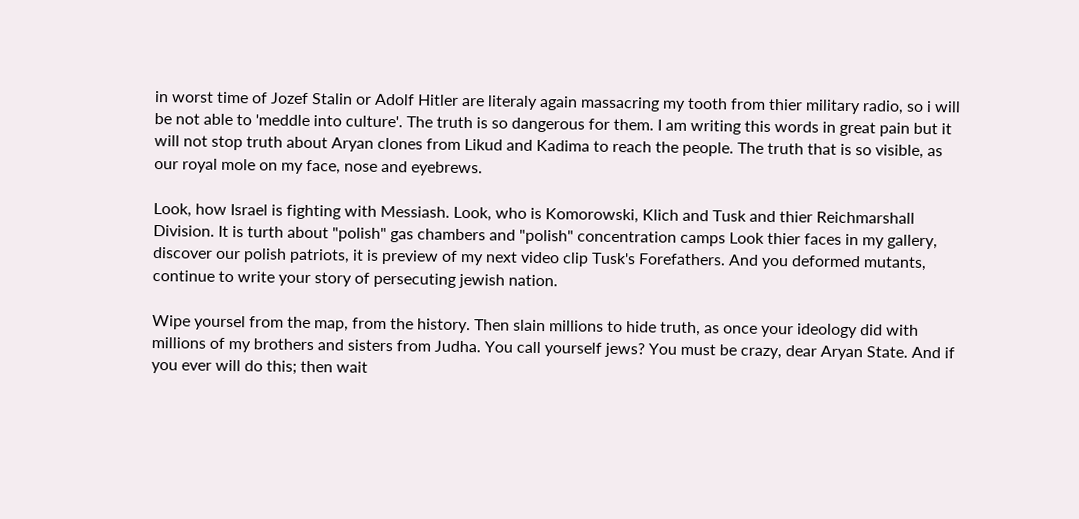in worst time of Jozef Stalin or Adolf Hitler are literaly again massacring my tooth from thier military radio, so i will be not able to 'meddle into culture'. The truth is so dangerous for them. I am writing this words in great pain but it will not stop truth about Aryan clones from Likud and Kadima to reach the people. The truth that is so visible, as our royal mole on my face, nose and eyebrews.

Look, how Israel is fighting with Messiash. Look, who is Komorowski, Klich and Tusk and thier Reichmarshall Division. It is turth about "polish" gas chambers and "polish" concentration camps Look thier faces in my gallery, discover our polish patriots, it is preview of my next video clip Tusk's Forefathers. And you deformed mutants, continue to write your story of persecuting jewish nation.

Wipe yoursel from the map, from the history. Then slain millions to hide truth, as once your ideology did with millions of my brothers and sisters from Judha. You call yourself jews? You must be crazy, dear Aryan State. And if you ever will do this; then wait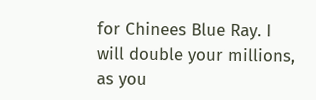for Chinees Blue Ray. I will double your millions, as you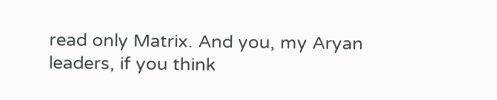read only Matrix. And you, my Aryan leaders, if you think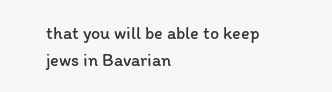that you will be able to keep jews in Bavarian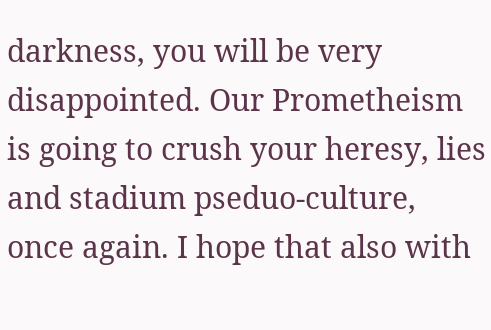darkness, you will be very disappointed. Our Prometheism is going to crush your heresy, lies and stadium pseduo-culture, once again. I hope that also with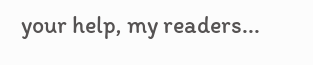your help, my readers...